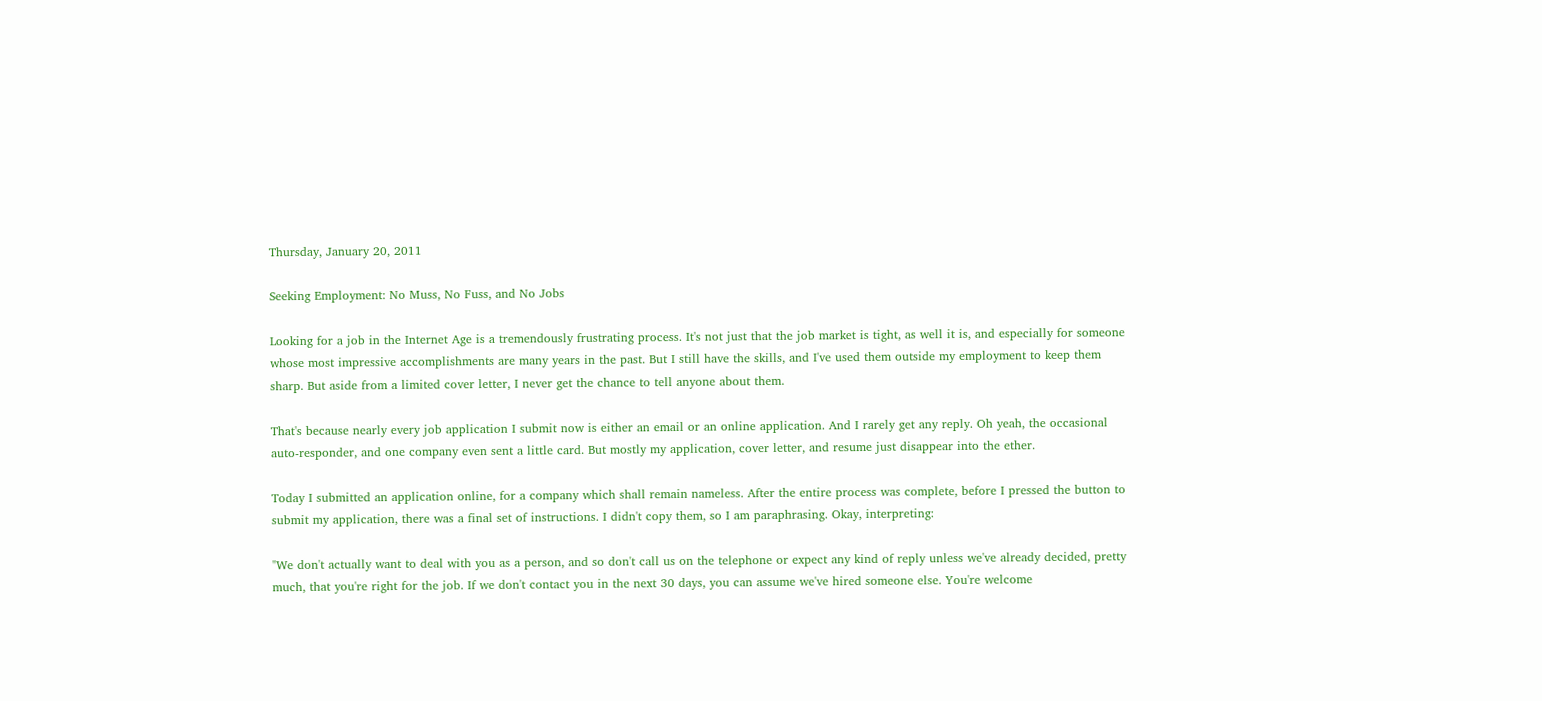Thursday, January 20, 2011

Seeking Employment: No Muss, No Fuss, and No Jobs

Looking for a job in the Internet Age is a tremendously frustrating process. It's not just that the job market is tight, as well it is, and especially for someone whose most impressive accomplishments are many years in the past. But I still have the skills, and I've used them outside my employment to keep them sharp. But aside from a limited cover letter, I never get the chance to tell anyone about them.

That's because nearly every job application I submit now is either an email or an online application. And I rarely get any reply. Oh yeah, the occasional auto-responder, and one company even sent a little card. But mostly my application, cover letter, and resume just disappear into the ether.

Today I submitted an application online, for a company which shall remain nameless. After the entire process was complete, before I pressed the button to submit my application, there was a final set of instructions. I didn't copy them, so I am paraphrasing. Okay, interpreting:

"We don't actually want to deal with you as a person, and so don't call us on the telephone or expect any kind of reply unless we've already decided, pretty much, that you're right for the job. If we don't contact you in the next 30 days, you can assume we've hired someone else. You're welcome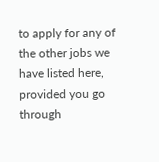to apply for any of the other jobs we have listed here, provided you go through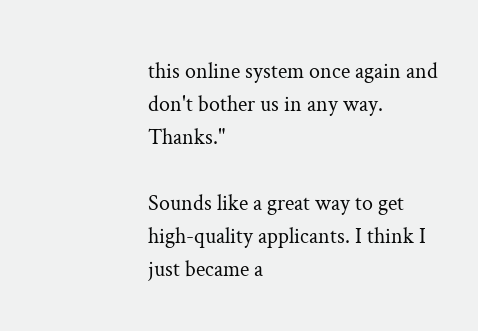this online system once again and don't bother us in any way. Thanks."

Sounds like a great way to get high-quality applicants. I think I just became a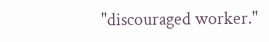"discouraged worker."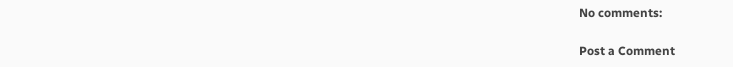No comments:

Post a Comment